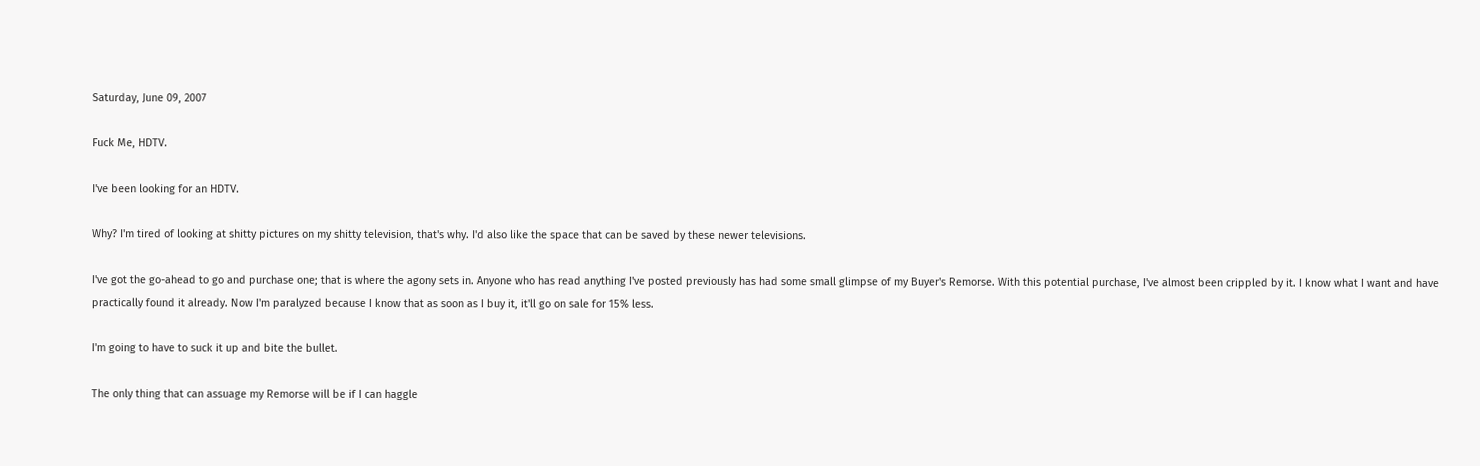Saturday, June 09, 2007

Fuck Me, HDTV.

I've been looking for an HDTV.

Why? I'm tired of looking at shitty pictures on my shitty television, that's why. I'd also like the space that can be saved by these newer televisions.

I've got the go-ahead to go and purchase one; that is where the agony sets in. Anyone who has read anything I've posted previously has had some small glimpse of my Buyer's Remorse. With this potential purchase, I've almost been crippled by it. I know what I want and have practically found it already. Now I'm paralyzed because I know that as soon as I buy it, it'll go on sale for 15% less.

I'm going to have to suck it up and bite the bullet.

The only thing that can assuage my Remorse will be if I can haggle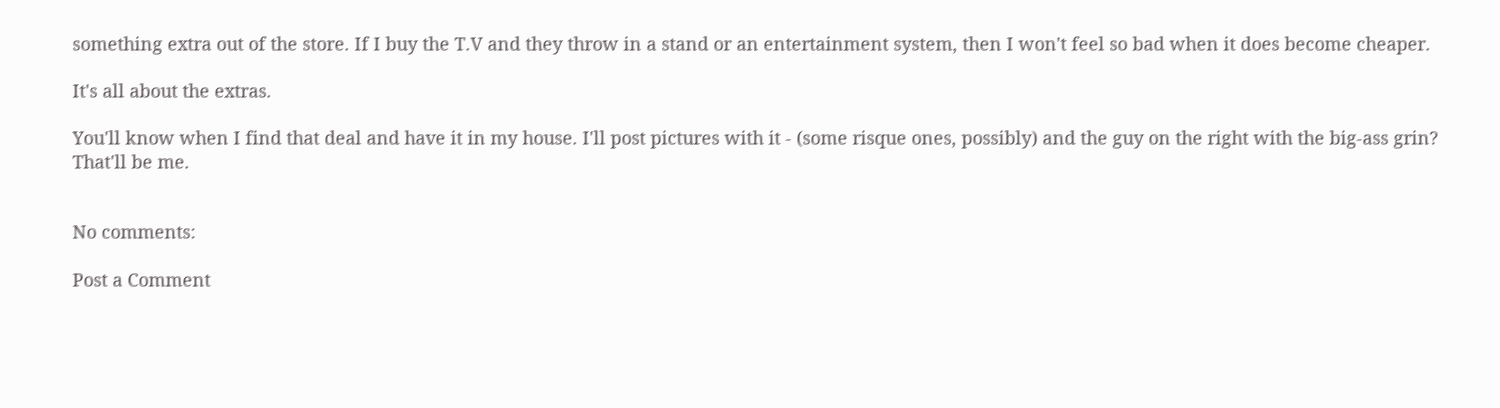something extra out of the store. If I buy the T.V and they throw in a stand or an entertainment system, then I won't feel so bad when it does become cheaper.

It's all about the extras.

You'll know when I find that deal and have it in my house. I'll post pictures with it - (some risque ones, possibly) and the guy on the right with the big-ass grin? That'll be me.


No comments:

Post a Comment